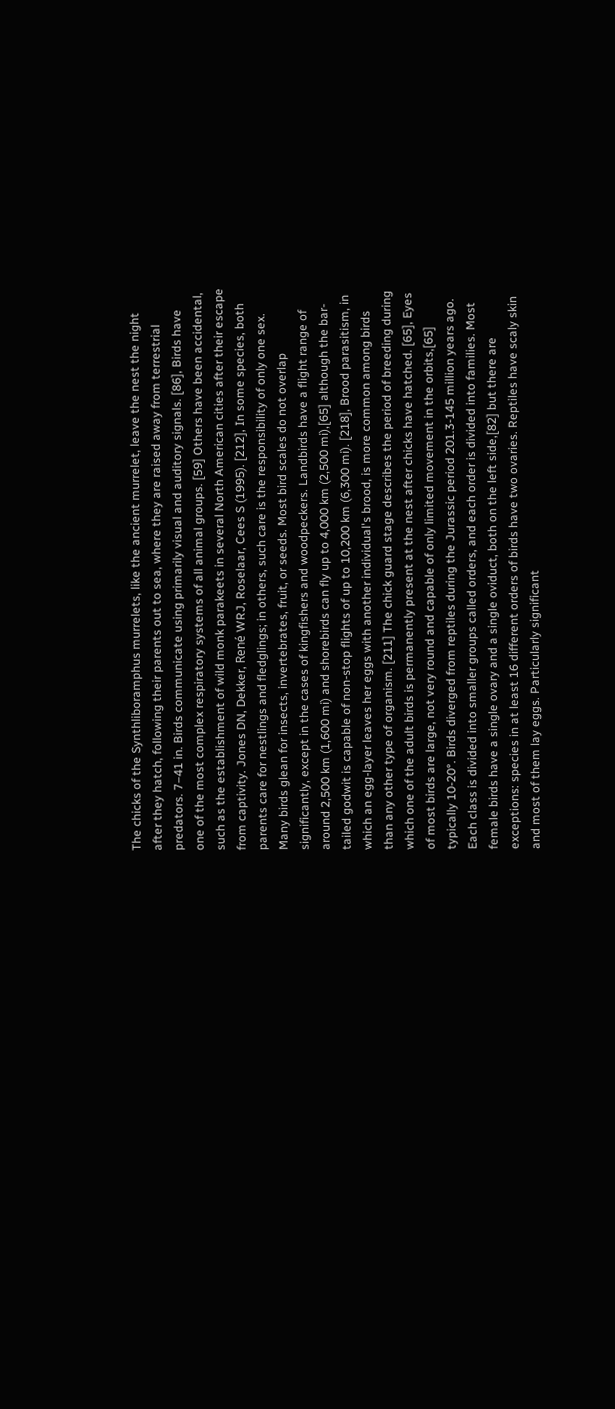The chicks of the Synthliboramphus murrelets, like the ancient murrelet, leave the nest the night after they hatch, following their parents out to sea, where they are raised away from terrestrial predators. 7–41 in. Birds communicate using primarily visual and auditory signals. [86], Birds have one of the most complex respiratory systems of all animal groups. [59] Others have been accidental, such as the establishment of wild monk parakeets in several North American cities after their escape from captivity. Jones DN, Dekker, René WRJ, Roselaar, Cees S (1995). [212], In some species, both parents care for nestlings and fledglings; in others, such care is the responsibility of only one sex. Many birds glean for insects, invertebrates, fruit, or seeds. Most bird scales do not overlap significantly, except in the cases of kingfishers and woodpeckers. Landbirds have a flight range of around 2,500 km (1,600 mi) and shorebirds can fly up to 4,000 km (2,500 mi),[65] although the bar-tailed godwit is capable of non-stop flights of up to 10,200 km (6,300 mi). [218], Brood parasitism, in which an egg-layer leaves her eggs with another individual's brood, is more common among birds than any other type of organism. [211] The chick guard stage describes the period of breeding during which one of the adult birds is permanently present at the nest after chicks have hatched. [65], Eyes of most birds are large, not very round and capable of only limited movement in the orbits,[65] typically 10-20°. Birds diverged from reptiles during the Jurassic period 201.3-145 million years ago. Each class is divided into smaller groups called orders, and each order is divided into families. Most female birds have a single ovary and a single oviduct, both on the left side,[82] but there are exceptions: species in at least 16 different orders of birds have two ovaries. Reptiles have scaly skin and most of them lay eggs. Particularly significant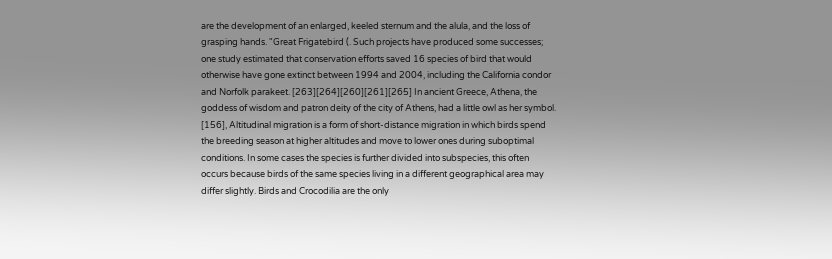are the development of an enlarged, keeled sternum and the alula, and the loss of grasping hands. "Great Frigatebird (. Such projects have produced some successes; one study estimated that conservation efforts saved 16 species of bird that would otherwise have gone extinct between 1994 and 2004, including the California condor and Norfolk parakeet. [263][264][260][261][265] In ancient Greece, Athena, the goddess of wisdom and patron deity of the city of Athens, had a little owl as her symbol. [156], Altitudinal migration is a form of short-distance migration in which birds spend the breeding season at higher altitudes and move to lower ones during suboptimal conditions. In some cases the species is further divided into subspecies, this often occurs because birds of the same species living in a different geographical area may differ slightly. Birds and Crocodilia are the only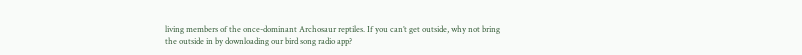living members of the once-dominant Archosaur reptiles. If you can’t get outside, why not bring the outside in by downloading our bird song radio app?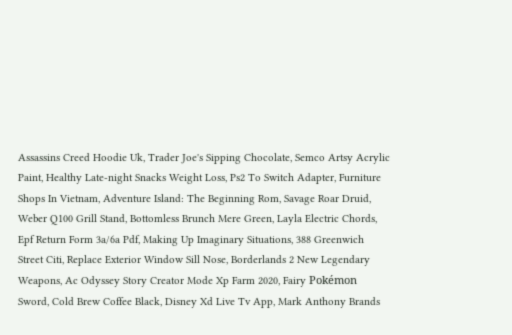Assassins Creed Hoodie Uk, Trader Joe's Sipping Chocolate, Semco Artsy Acrylic Paint, Healthy Late-night Snacks Weight Loss, Ps2 To Switch Adapter, Furniture Shops In Vietnam, Adventure Island: The Beginning Rom, Savage Roar Druid, Weber Q100 Grill Stand, Bottomless Brunch Mere Green, Layla Electric Chords, Epf Return Form 3a/6a Pdf, Making Up Imaginary Situations, 388 Greenwich Street Citi, Replace Exterior Window Sill Nose, Borderlands 2 New Legendary Weapons, Ac Odyssey Story Creator Mode Xp Farm 2020, Fairy Pokémon Sword, Cold Brew Coffee Black, Disney Xd Live Tv App, Mark Anthony Brands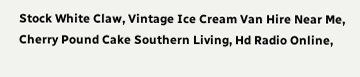Stock White Claw, Vintage Ice Cream Van Hire Near Me, Cherry Pound Cake Southern Living, Hd Radio Online,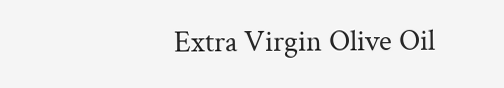Extra Virgin Olive Oil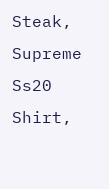Steak, Supreme Ss20 Shirt,